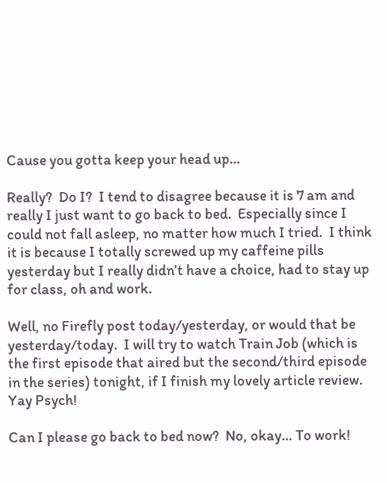Cause you gotta keep your head up…

Really?  Do I?  I tend to disagree because it is 7 am and really I just want to go back to bed.  Especially since I could not fall asleep, no matter how much I tried.  I think it is because I totally screwed up my caffeine pills yesterday but I really didn’t have a choice, had to stay up for class, oh and work.

Well, no Firefly post today/yesterday, or would that be yesterday/today.  I will try to watch Train Job (which is the first episode that aired but the second/third episode in the series) tonight, if I finish my lovely article review.  Yay Psych!

Can I please go back to bed now?  No, okay… To work!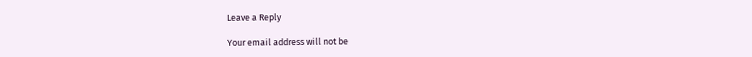Leave a Reply

Your email address will not be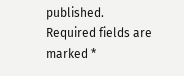published. Required fields are marked *